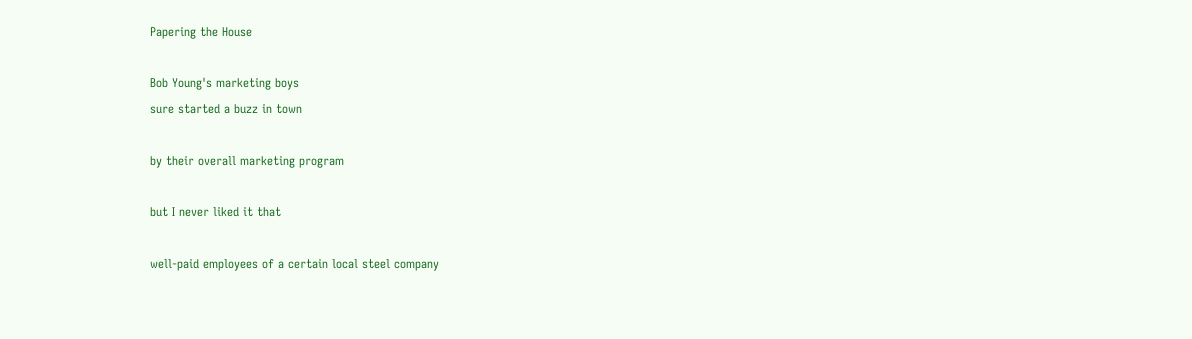Papering the House

Bob Young's marketing boys
sure started a buzz in town

by their overall marketing program

but I never liked it that

well-paid employees of a certain local steel company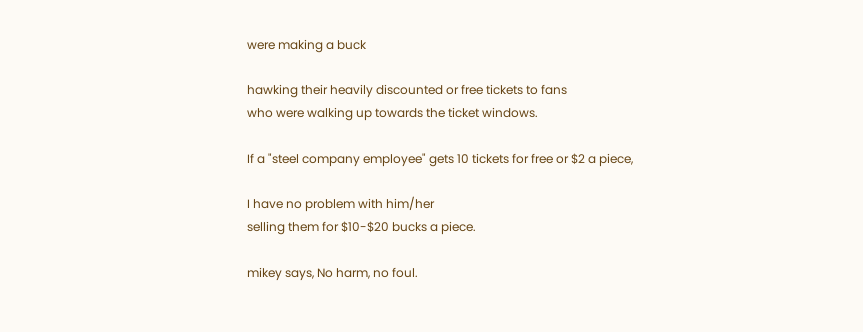were making a buck

hawking their heavily discounted or free tickets to fans
who were walking up towards the ticket windows.

If a "steel company employee" gets 10 tickets for free or $2 a piece,

I have no problem with him/her
selling them for $10-$20 bucks a piece.

mikey says, No harm, no foul.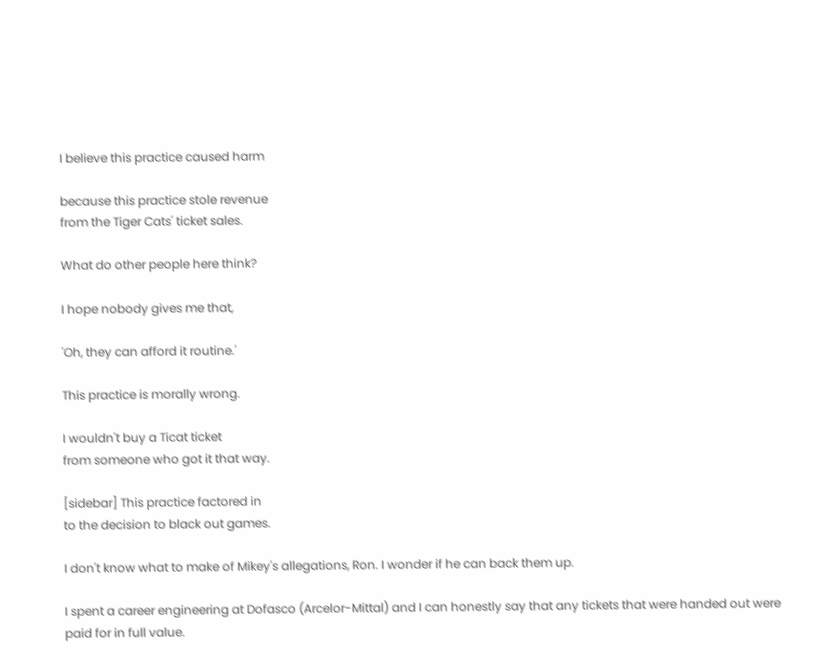I believe this practice caused harm

because this practice stole revenue
from the Tiger Cats' ticket sales.

What do other people here think?

I hope nobody gives me that,

'Oh, they can afford it routine.'

This practice is morally wrong.

I wouldn't buy a Ticat ticket
from someone who got it that way.

[sidebar] This practice factored in
to the decision to black out games.

I don't know what to make of Mikey's allegations, Ron. I wonder if he can back them up.

I spent a career engineering at Dofasco (Arcelor-Mittal) and I can honestly say that any tickets that were handed out were paid for in full value.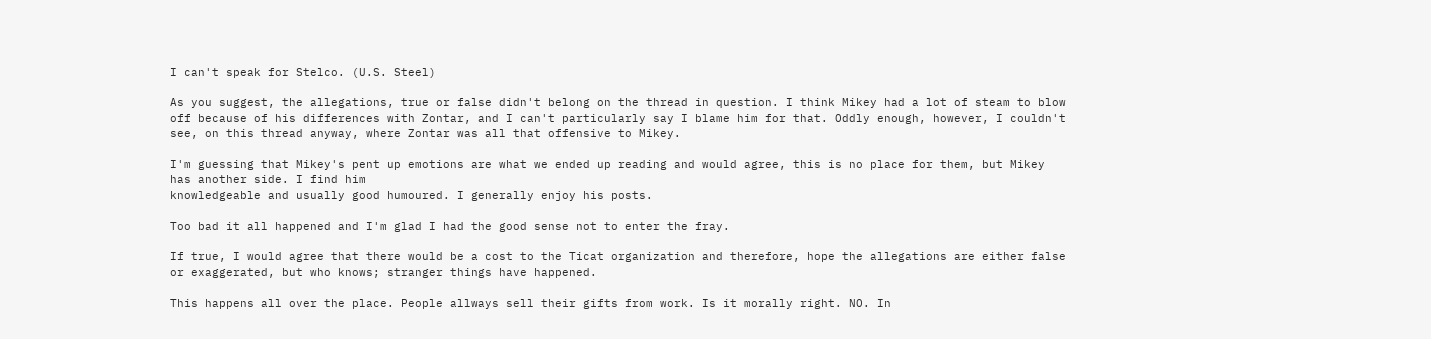I can't speak for Stelco. (U.S. Steel)

As you suggest, the allegations, true or false didn't belong on the thread in question. I think Mikey had a lot of steam to blow off because of his differences with Zontar, and I can't particularly say I blame him for that. Oddly enough, however, I couldn't see, on this thread anyway, where Zontar was all that offensive to Mikey.

I'm guessing that Mikey's pent up emotions are what we ended up reading and would agree, this is no place for them, but Mikey has another side. I find him
knowledgeable and usually good humoured. I generally enjoy his posts.

Too bad it all happened and I'm glad I had the good sense not to enter the fray.

If true, I would agree that there would be a cost to the Ticat organization and therefore, hope the allegations are either false or exaggerated, but who knows; stranger things have happened.

This happens all over the place. People allways sell their gifts from work. Is it morally right. NO. In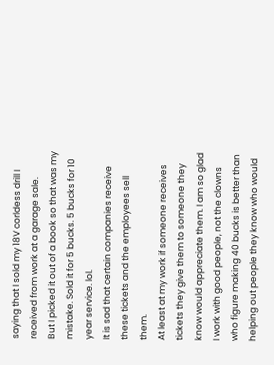saying that I sold my 18V corldess drill I received from work at a garage sale.
But I picked it out of a book so that was my mistake. Sold it for 5 bucks. 5 bucks for 10 year service. lol.
It is sad that certain companies receive these tickets and the employees sell them.
At least at my work if someone receives tickets they give them to someone they know would appreciate them. I am so glad I work with good people, not the clowns who figure making 40 bucks is better than helping out people they know who would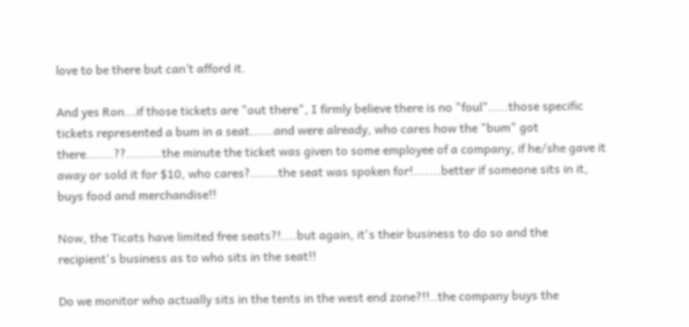love to be there but can’t afford it.

And yes Ron...if those tickets are "out there", I firmly believe there is no "foul".....those specific tickets represented a bum in a seat......and were already, who cares how the "bum" got there.......??.........the minute the ticket was given to some employee of a company, if he/she gave it away or sold it for $10, who cares?.......the seat was spoken for!.......better if someone sits in it, buys food and merchandise!!

Now, the Ticats have limited free seats?!....but again, it's their business to do so and the recipient's business as to who sits in the seat!!

Do we monitor who actually sits in the tents in the west end zone?!!..the company buys the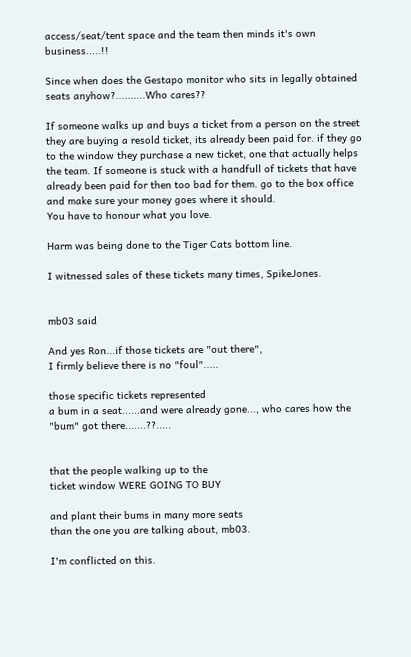access/seat/tent space and the team then minds it's own business.....!!

Since when does the Gestapo monitor who sits in legally obtained seats anyhow?..........Who cares??

If someone walks up and buys a ticket from a person on the street they are buying a resold ticket, its already been paid for. if they go to the window they purchase a new ticket, one that actually helps the team. If someone is stuck with a handfull of tickets that have already been paid for then too bad for them. go to the box office and make sure your money goes where it should.
You have to honour what you love.

Harm was being done to the Tiger Cats bottom line.

I witnessed sales of these tickets many times, SpikeJones.


mb03 said

And yes Ron...if those tickets are "out there",
I firmly believe there is no "foul".....

those specific tickets represented
a bum in a seat......and were already gone..., who cares how the "bum" got there.......??.....


that the people walking up to the
ticket window WERE GOING TO BUY

and plant their bums in many more seats
than the one you are talking about, mb03.

I'm conflicted on this.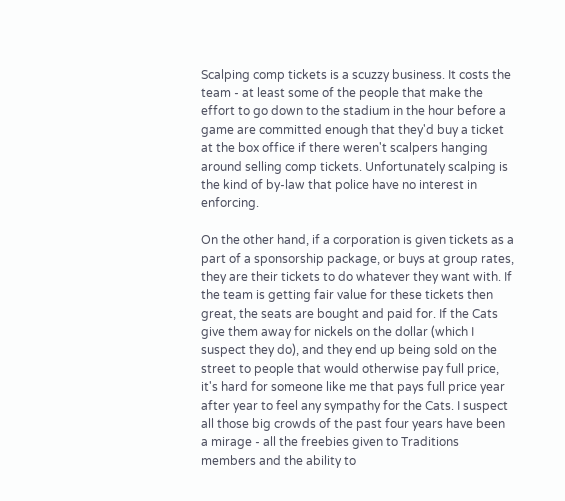Scalping comp tickets is a scuzzy business. It costs the team - at least some of the people that make the effort to go down to the stadium in the hour before a game are committed enough that they'd buy a ticket at the box office if there weren't scalpers hanging around selling comp tickets. Unfortunately scalping is the kind of by-law that police have no interest in enforcing.

On the other hand, if a corporation is given tickets as a part of a sponsorship package, or buys at group rates, they are their tickets to do whatever they want with. If the team is getting fair value for these tickets then great, the seats are bought and paid for. If the Cats give them away for nickels on the dollar (which I suspect they do), and they end up being sold on the street to people that would otherwise pay full price, it's hard for someone like me that pays full price year after year to feel any sympathy for the Cats. I suspect all those big crowds of the past four years have been a mirage - all the freebies given to Traditions members and the ability to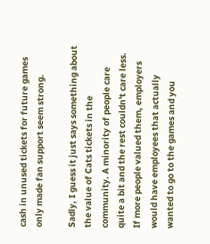cash in unused tickets for future games only made fan support seem strong.

Sadly, I guess it just says something about the value of Cats tickets in the community. A minority of people care quite a bit and the rest couldn't care less. If more people valued them, employers would have employees that actually wanted to go to the games and you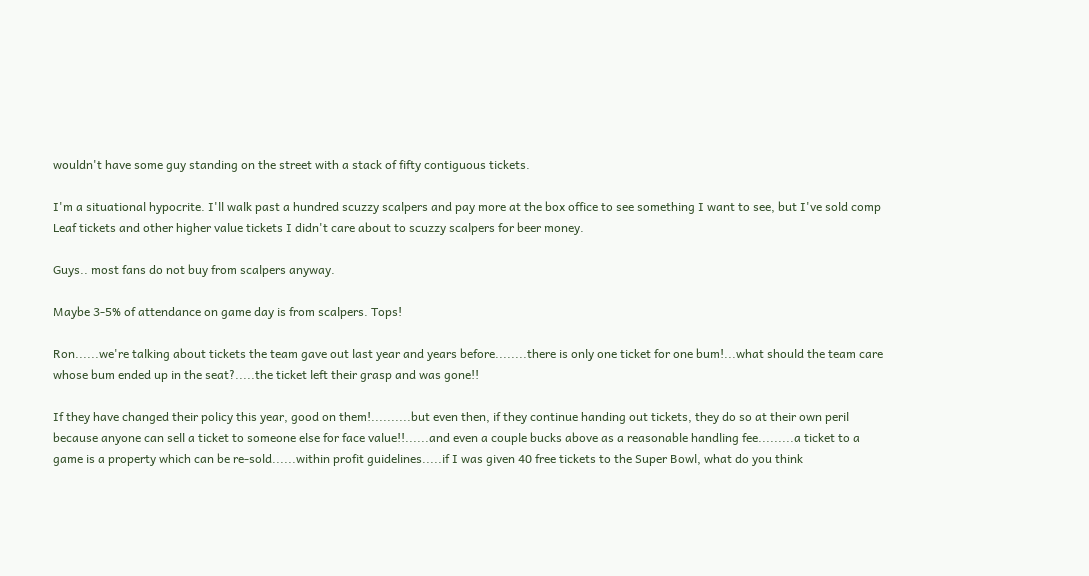wouldn't have some guy standing on the street with a stack of fifty contiguous tickets.

I'm a situational hypocrite. I'll walk past a hundred scuzzy scalpers and pay more at the box office to see something I want to see, but I've sold comp Leaf tickets and other higher value tickets I didn't care about to scuzzy scalpers for beer money.

Guys.. most fans do not buy from scalpers anyway.

Maybe 3-5% of attendance on game day is from scalpers. Tops!

Ron......we're talking about tickets the team gave out last year and years before........there is only one ticket for one bum!...what should the team care whose bum ended up in the seat?.....the ticket left their grasp and was gone!!

If they have changed their policy this year, good on them!..........but even then, if they continue handing out tickets, they do so at their own peril because anyone can sell a ticket to someone else for face value!!......and even a couple bucks above as a reasonable handling fee.........a ticket to a game is a property which can be re-sold......within profit guidelines.....if I was given 40 free tickets to the Super Bowl, what do you think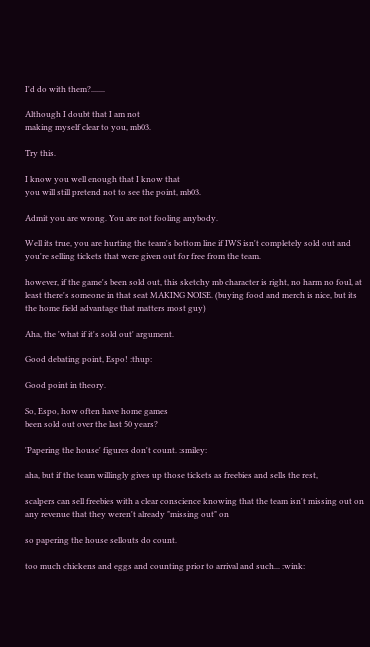I'd do with them?.......

Although I doubt that I am not
making myself clear to you, mb03.

Try this.

I know you well enough that I know that
you will still pretend not to see the point, mb03.

Admit you are wrong. You are not fooling anybody.

Well its true, you are hurting the team's bottom line if IWS isn't completely sold out and you're selling tickets that were given out for free from the team.

however, if the game's been sold out, this sketchy mb character is right, no harm no foul, at least there's someone in that seat MAKING NOISE. (buying food and merch is nice, but its the home field advantage that matters most guy)

Aha, the 'what if it's sold out' argument.

Good debating point, Espo! :thup:

Good point in theory.

So, Espo, how often have home games
been sold out over the last 50 years?

'Papering the house' figures don't count. :smiley:

aha, but if the team willingly gives up those tickets as freebies and sells the rest,

scalpers can sell freebies with a clear conscience knowing that the team isn't missing out on any revenue that they weren't already "missing out" on

so papering the house sellouts do count.

too much chickens and eggs and counting prior to arrival and such... :wink: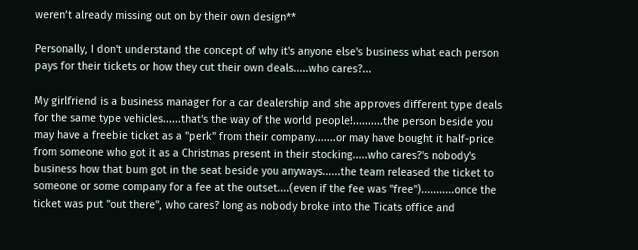weren’t already missing out on by their own design**

Personally, I don't understand the concept of why it's anyone else's business what each person pays for their tickets or how they cut their own deals.....who cares?...

My girlfriend is a business manager for a car dealership and she approves different type deals for the same type vehicles......that's the way of the world people!..........the person beside you may have a freebie ticket as a "perk" from their company.......or may have bought it half-price from someone who got it as a Christmas present in their stocking.....who cares?'s nobody's business how that bum got in the seat beside you anyways......the team released the ticket to someone or some company for a fee at the outset....(even if the fee was "free")...........once the ticket was put "out there", who cares? long as nobody broke into the Ticats office and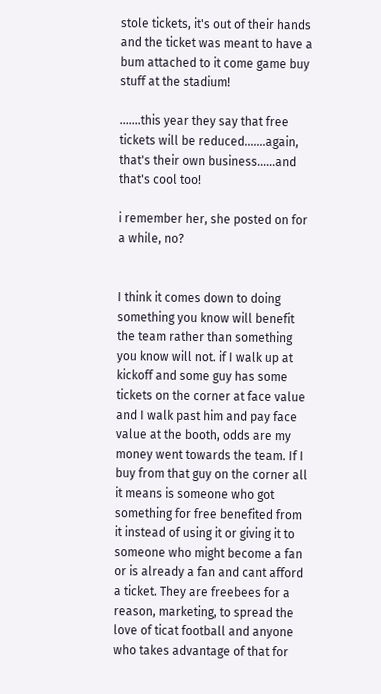stole tickets, it's out of their hands and the ticket was meant to have a bum attached to it come game buy stuff at the stadium!

.......this year they say that free tickets will be reduced.......again, that's their own business......and that's cool too!

i remember her, she posted on for a while, no?


I think it comes down to doing something you know will benefit the team rather than something you know will not. if I walk up at kickoff and some guy has some tickets on the corner at face value and I walk past him and pay face value at the booth, odds are my money went towards the team. If I buy from that guy on the corner all it means is someone who got something for free benefited from it instead of using it or giving it to someone who might become a fan or is already a fan and cant afford a ticket. They are freebees for a reason, marketing, to spread the love of ticat football and anyone who takes advantage of that for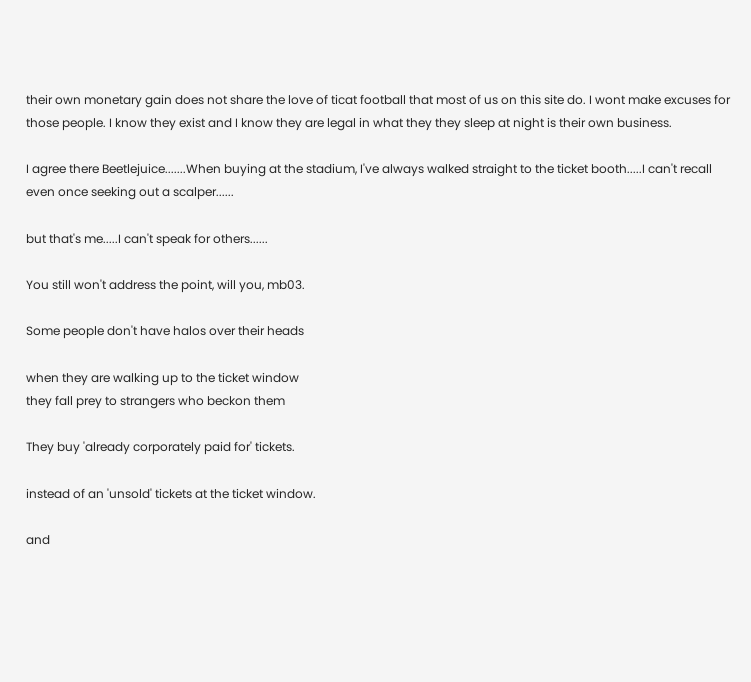their own monetary gain does not share the love of ticat football that most of us on this site do. I wont make excuses for those people. I know they exist and I know they are legal in what they they sleep at night is their own business.

I agree there Beetlejuice.......When buying at the stadium, I've always walked straight to the ticket booth.....I can't recall even once seeking out a scalper......

but that's me.....I can't speak for others......

You still won't address the point, will you, mb03.

Some people don't have halos over their heads

when they are walking up to the ticket window
they fall prey to strangers who beckon them

They buy 'already corporately paid for' tickets.

instead of an 'unsold' tickets at the ticket window.

and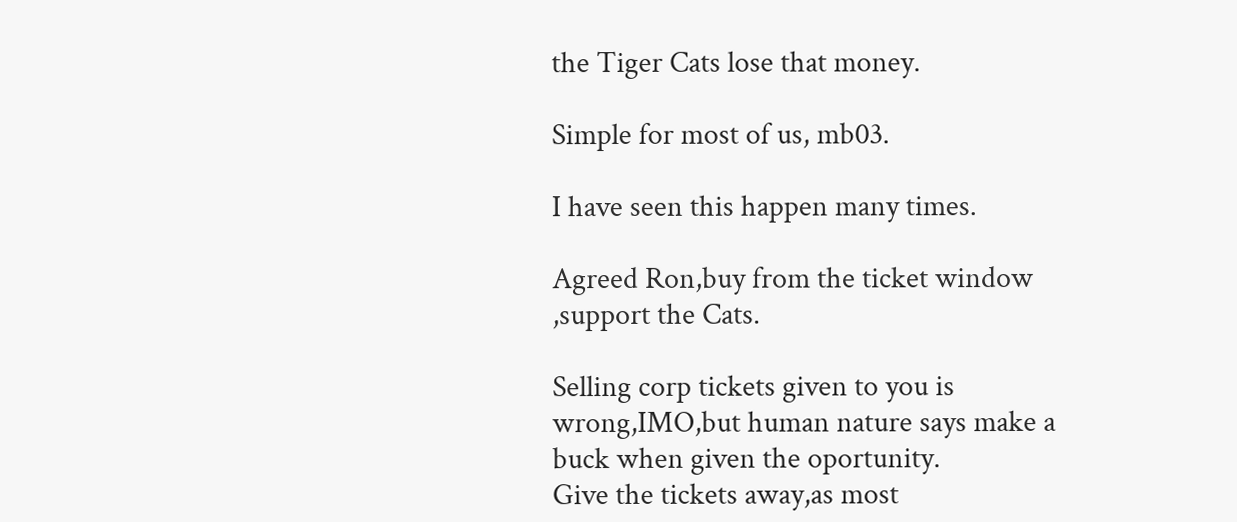the Tiger Cats lose that money.

Simple for most of us, mb03.

I have seen this happen many times.

Agreed Ron,buy from the ticket window ,support the Cats.

Selling corp tickets given to you is wrong,IMO,but human nature says make a buck when given the oportunity.
Give the tickets away,as most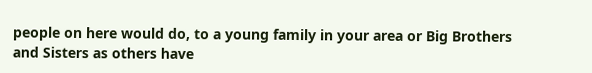people on here would do, to a young family in your area or Big Brothers and Sisters as others have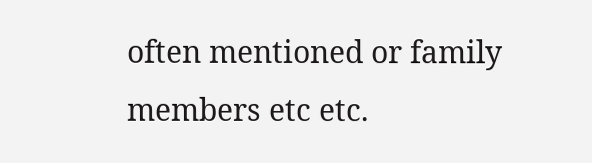often mentioned or family members etc etc.